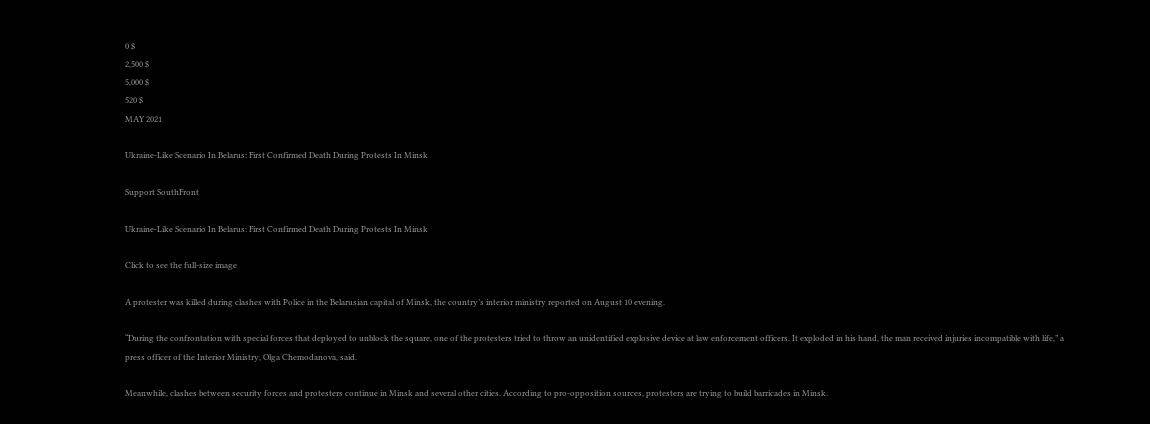0 $
2,500 $
5,000 $
520 $
MAY 2021

Ukraine-Like Scenario In Belarus: First Confirmed Death During Protests In Minsk

Support SouthFront

Ukraine-Like Scenario In Belarus: First Confirmed Death During Protests In Minsk

Click to see the full-size image

A protester was killed during clashes with Police in the Belarusian capital of Minsk, the country’s interior ministry reported on August 10 evening.

“During the confrontation with special forces that deployed to unblock the square, one of the protesters tried to throw an unidentified explosive device at law enforcement officers. It exploded in his hand, the man received injuries incompatible with life,” a press officer of the Interior Ministry, Olga Chemodanova, said.

Meanwhile, clashes between security forces and protesters continue in Minsk and several other cities. According to pro-opposition sources, protesters are trying to build barricades in Minsk.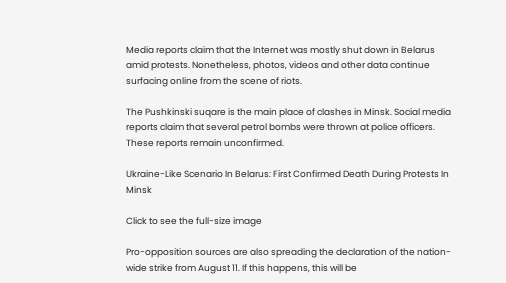Media reports claim that the Internet was mostly shut down in Belarus amid protests. Nonetheless, photos, videos and other data continue surfacing online from the scene of riots.

The Pushkinski suqare is the main place of clashes in Minsk. Social media reports claim that several petrol bombs were thrown at police officers. These reports remain unconfirmed.

Ukraine-Like Scenario In Belarus: First Confirmed Death During Protests In Minsk

Click to see the full-size image

Pro-opposition sources are also spreading the declaration of the nation-wide strike from August 11. If this happens, this will be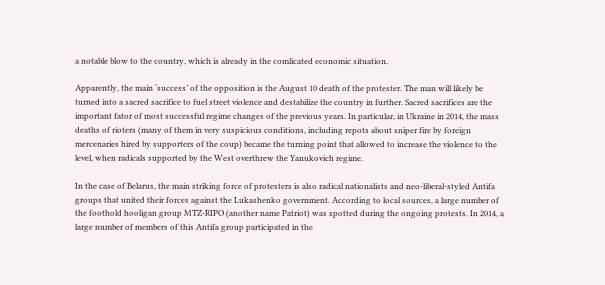a notable blow to the country, which is already in the comlicated economic situation.

Apparently, the main ‘success’ of the opposition is the August 10 death of the protester. The man will likely be turned into a sacred sacrifice to fuel street violence and destabilize the country in further. Sacred sacrifices are the important fator of most successful regime changes of the previous years. In particular, in Ukraine in 2014, the mass deaths of rioters (many of them in very suspicious conditions, including repots about sniper fire by foreign mercenaries hired by supporters of the coup) became the turning point that allowed to increase the violence to the level, when radicals supported by the West overthrew the Yanukovich regime.

In the case of Belarus, the main striking force of protesters is also radical nationalists and neo-liberal-styled Antifa groups that united their forces against the Lukashenko government. According to local sources, a large number of the foothold hooligan group MTZ-RIPO (another name Patriot) was spotted during the ongoing protests. In 2014, a large number of members of this Antifa group participated in the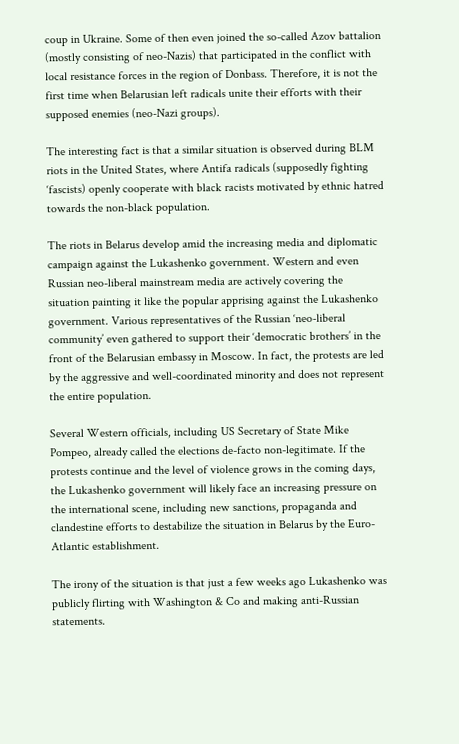coup in Ukraine. Some of then even joined the so-called Azov battalion (mostly consisting of neo-Nazis) that participated in the conflict with local resistance forces in the region of Donbass. Therefore, it is not the first time when Belarusian left radicals unite their efforts with their supposed enemies (neo-Nazi groups).

The interesting fact is that a similar situation is observed during BLM riots in the United States, where Antifa radicals (supposedly fighting ‘fascists) openly cooperate with black racists motivated by ethnic hatred towards the non-black population.

The riots in Belarus develop amid the increasing media and diplomatic campaign against the Lukashenko government. Western and even Russian neo-liberal mainstream media are actively covering the situation painting it like the popular apprising against the Lukashenko government. Various representatives of the Russian ‘neo-liberal community’ even gathered to support their ‘democratic brothers’ in the front of the Belarusian embassy in Moscow. In fact, the protests are led by the aggressive and well-coordinated minority and does not represent the entire population.

Several Western officials, including US Secretary of State Mike Pompeo, already called the elections de-facto non-legitimate. If the protests continue and the level of violence grows in the coming days, the Lukashenko government will likely face an increasing pressure on the international scene, including new sanctions, propaganda and clandestine efforts to destabilize the situation in Belarus by the Euro-Atlantic establishment.

The irony of the situation is that just a few weeks ago Lukashenko was publicly flirting with Washington & Co and making anti-Russian statements.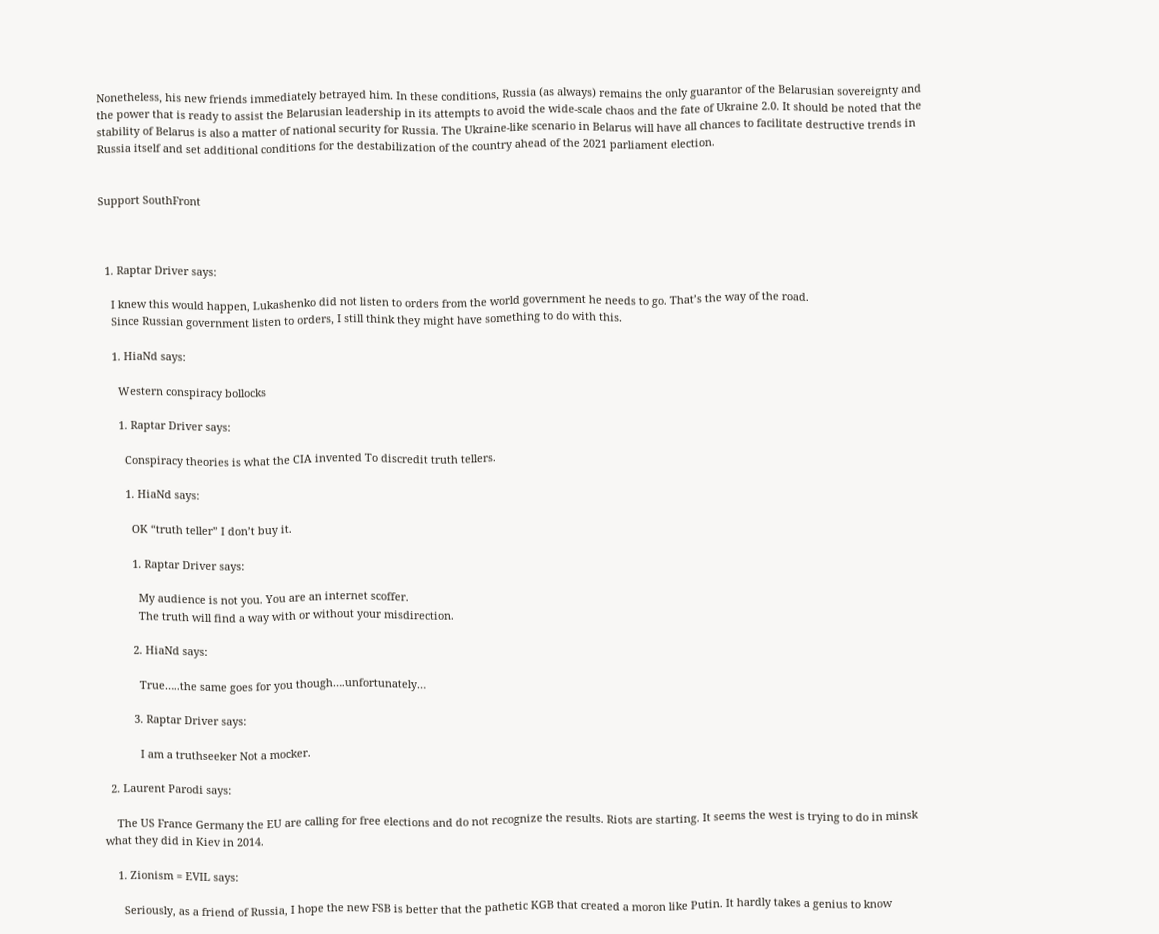Nonetheless, his new friends immediately betrayed him. In these conditions, Russia (as always) remains the only guarantor of the Belarusian sovereignty and the power that is ready to assist the Belarusian leadership in its attempts to avoid the wide-scale chaos and the fate of Ukraine 2.0. It should be noted that the stability of Belarus is also a matter of national security for Russia. The Ukraine-like scenario in Belarus will have all chances to facilitate destructive trends in Russia itself and set additional conditions for the destabilization of the country ahead of the 2021 parliament election.


Support SouthFront



  1. Raptar Driver says:

    I knew this would happen, Lukashenko did not listen to orders from the world government he needs to go. That’s the way of the road.
    Since Russian government listen to orders, I still think they might have something to do with this.

    1. HiaNd says:

      Western conspiracy bollocks

      1. Raptar Driver says:

        Conspiracy theories is what the CIA invented To discredit truth tellers.

        1. HiaNd says:

          OK “truth teller” I don’t buy it.

          1. Raptar Driver says:

            My audience is not you. You are an internet scoffer.
            The truth will find a way with or without your misdirection.

          2. HiaNd says:

            True…..the same goes for you though….unfortunately…

          3. Raptar Driver says:

            I am a truthseeker Not a mocker.

  2. Laurent Parodi says:

    The US France Germany the EU are calling for free elections and do not recognize the results. Riots are starting. It seems the west is trying to do in minsk what they did in Kiev in 2014.

    1. Zionism = EVIL says:

      Seriously, as a friend of Russia, I hope the new FSB is better that the pathetic KGB that created a moron like Putin. It hardly takes a genius to know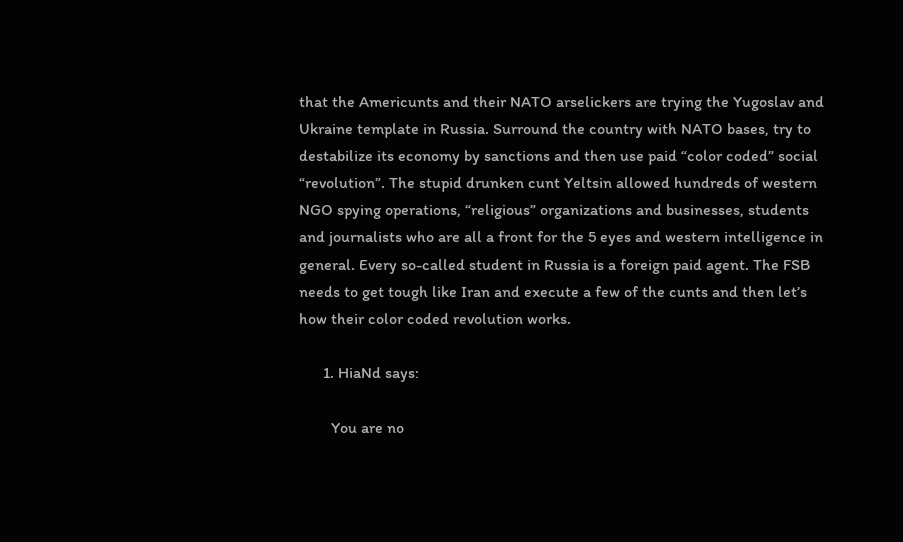that the Americunts and their NATO arselickers are trying the Yugoslav and Ukraine template in Russia. Surround the country with NATO bases, try to destabilize its economy by sanctions and then use paid “color coded” social “revolution”. The stupid drunken cunt Yeltsin allowed hundreds of western NGO spying operations, “religious” organizations and businesses, students and journalists who are all a front for the 5 eyes and western intelligence in general. Every so-called student in Russia is a foreign paid agent. The FSB needs to get tough like Iran and execute a few of the cunts and then let’s how their color coded revolution works.

      1. HiaNd says:

        You are no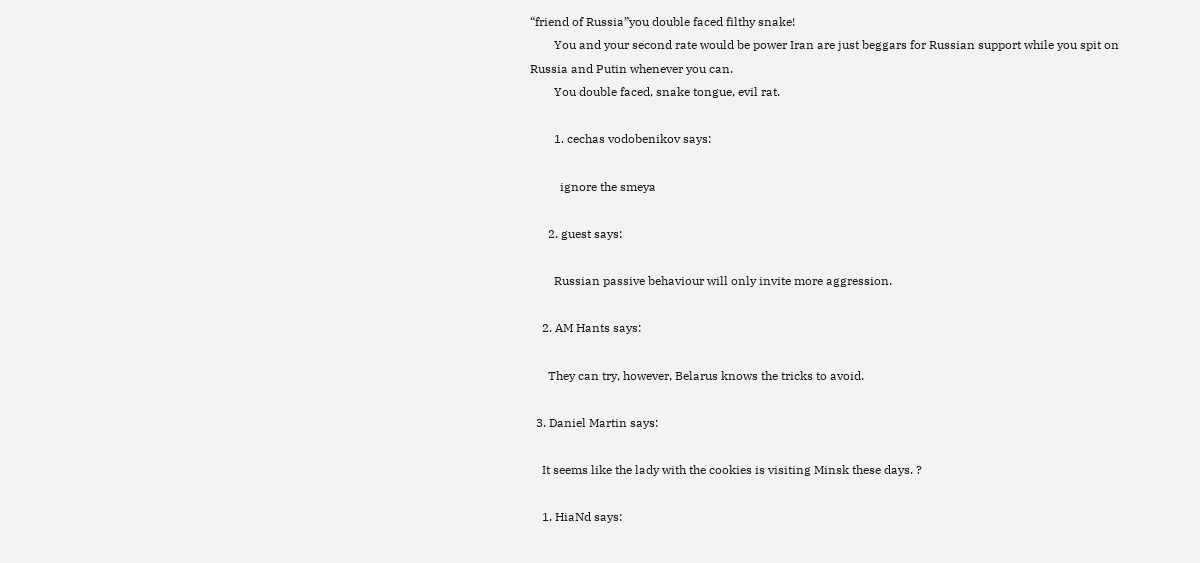“friend of Russia”you double faced filthy snake!
        You and your second rate would be power Iran are just beggars for Russian support while you spit on Russia and Putin whenever you can.
        You double faced, snake tongue, evil rat.

        1. cechas vodobenikov says:

          ignore the smeya

      2. guest says:

        Russian passive behaviour will only invite more aggression.

    2. AM Hants says:

      They can try, however, Belarus knows the tricks to avoid.

  3. Daniel Martin says:

    It seems like the lady with the cookies is visiting Minsk these days. ?

    1. HiaNd says: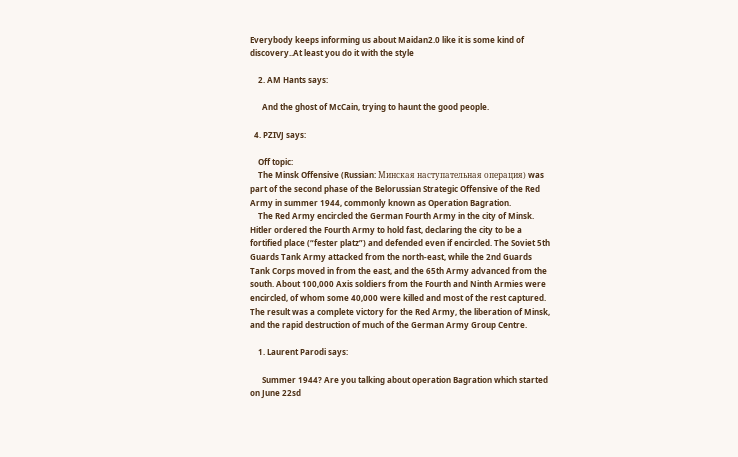Everybody keeps informing us about Maidan2.0 like it is some kind of discovery..At least you do it with the style

    2. AM Hants says:

      And the ghost of McCain, trying to haunt the good people.

  4. PZIVJ says:

    Off topic:
    The Minsk Offensive (Russian: Минская наступательная операция) was part of the second phase of the Belorussian Strategic Offensive of the Red Army in summer 1944, commonly known as Operation Bagration.
    The Red Army encircled the German Fourth Army in the city of Minsk. Hitler ordered the Fourth Army to hold fast, declaring the city to be a fortified place (“fester platz”) and defended even if encircled. The Soviet 5th Guards Tank Army attacked from the north-east, while the 2nd Guards Tank Corps moved in from the east, and the 65th Army advanced from the south. About 100,000 Axis soldiers from the Fourth and Ninth Armies were encircled, of whom some 40,000 were killed and most of the rest captured. The result was a complete victory for the Red Army, the liberation of Minsk, and the rapid destruction of much of the German Army Group Centre.

    1. Laurent Parodi says:

      Summer 1944? Are you talking about operation Bagration which started on June 22sd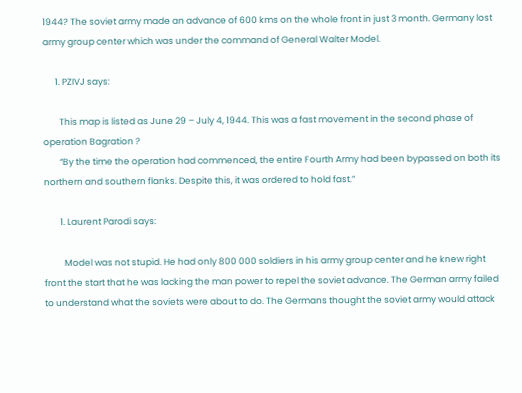1944? The soviet army made an advance of 600 kms on the whole front in just 3 month. Germany lost army group center which was under the command of General Walter Model.

      1. PZIVJ says:

        This map is listed as June 29 – July 4, 1944. This was a fast movement in the second phase of operation Bagration ?
        “By the time the operation had commenced, the entire Fourth Army had been bypassed on both its northern and southern flanks. Despite this, it was ordered to hold fast.”

        1. Laurent Parodi says:

          Model was not stupid. He had only 800 000 soldiers in his army group center and he knew right front the start that he was lacking the man power to repel the soviet advance. The German army failed to understand what the soviets were about to do. The Germans thought the soviet army would attack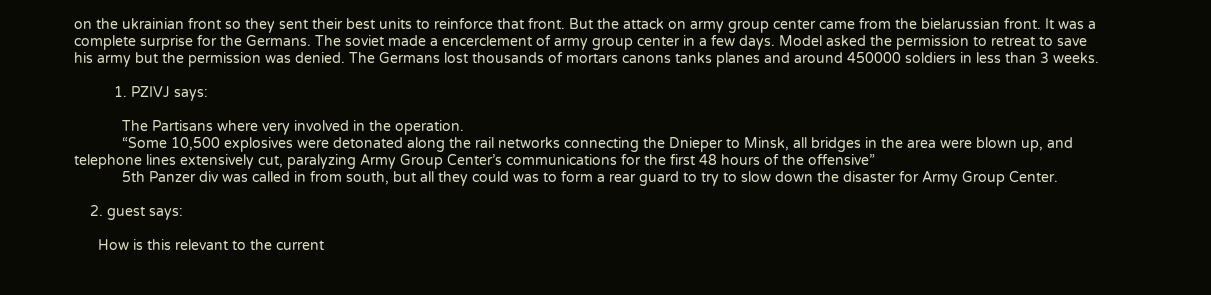on the ukrainian front so they sent their best units to reinforce that front. But the attack on army group center came from the bielarussian front. It was a complete surprise for the Germans. The soviet made a encerclement of army group center in a few days. Model asked the permission to retreat to save his army but the permission was denied. The Germans lost thousands of mortars canons tanks planes and around 450000 soldiers in less than 3 weeks.

          1. PZIVJ says:

            The Partisans where very involved in the operation.
            “Some 10,500 explosives were detonated along the rail networks connecting the Dnieper to Minsk, all bridges in the area were blown up, and telephone lines extensively cut, paralyzing Army Group Center’s communications for the first 48 hours of the offensive”
            5th Panzer div was called in from south, but all they could was to form a rear guard to try to slow down the disaster for Army Group Center.

    2. guest says:

      How is this relevant to the current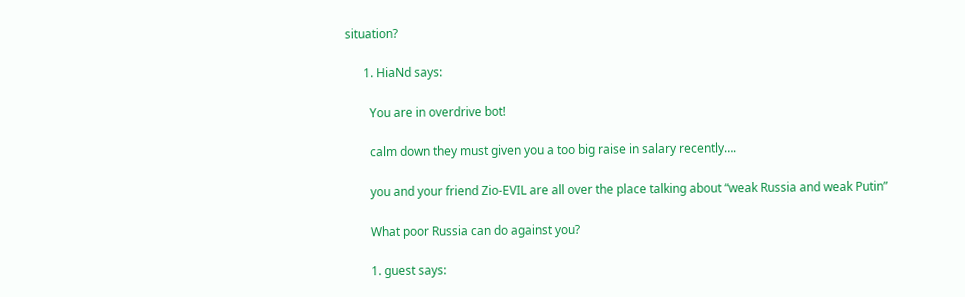situation?

      1. HiaNd says:

        You are in overdrive bot!

        calm down they must given you a too big raise in salary recently….

        you and your friend Zio-EVIL are all over the place talking about “weak Russia and weak Putin”

        What poor Russia can do against you?

        1. guest says: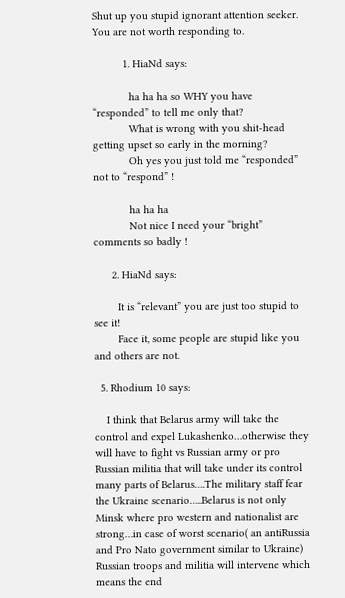Shut up you stupid ignorant attention seeker. You are not worth responding to.

          1. HiaNd says:

            ha ha ha so WHY you have “responded” to tell me only that?
            What is wrong with you shit-head getting upset so early in the morning?
            Oh yes you just told me “responded” not to “respond” !

            ha ha ha
            Not nice I need your “bright” comments so badly !

      2. HiaNd says:

        It is “relevant” you are just too stupid to see it!
        Face it, some people are stupid like you and others are not.

  5. Rhodium 10 says:

    I think that Belarus army will take the control and expel Lukashenko…otherwise they will have to fight vs Russian army or pro Russian militia that will take under its control many parts of Belarus….The military staff fear the Ukraine scenario…..Belarus is not only Minsk where pro western and nationalist are strong…in case of worst scenario( an antiRussia and Pro Nato government similar to Ukraine) Russian troops and militia will intervene which means the end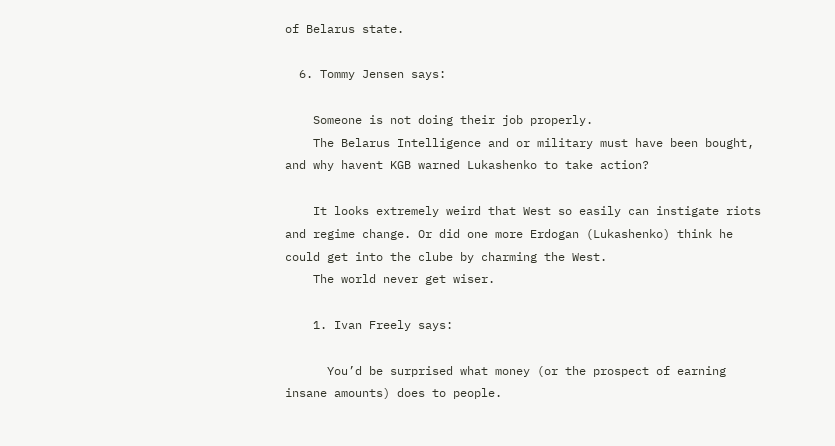of Belarus state.

  6. Tommy Jensen says:

    Someone is not doing their job properly.
    The Belarus Intelligence and or military must have been bought, and why havent KGB warned Lukashenko to take action?

    It looks extremely weird that West so easily can instigate riots and regime change. Or did one more Erdogan (Lukashenko) think he could get into the clube by charming the West.
    The world never get wiser.

    1. Ivan Freely says:

      You’d be surprised what money (or the prospect of earning insane amounts) does to people.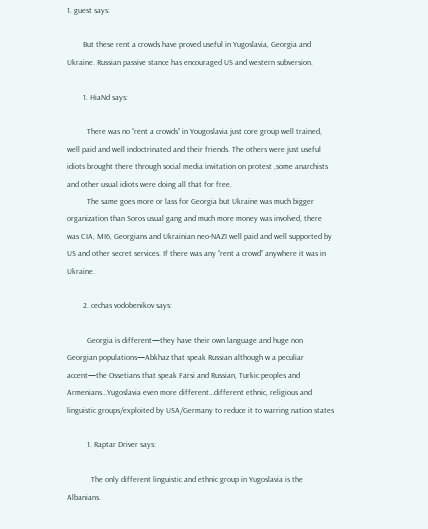1. guest says:

        But these rent a crowds have proved useful in Yugoslavia, Georgia and Ukraine. Russian passive stance has encouraged US and western subversion.

        1. HiaNd says:

          There was no “rent a crowds” in Yougoslavia just core group well trained, well paid and well indoctrinated and their friends. The others were just useful idiots brought there through social media invitation on protest ,some anarchists and other usual idiots were doing all that for free.
          The same goes more or lass for Georgia but Ukraine was much bigger organization than Soros usual gang and much more money was involved, there was CIA, MI6, Georgians and Ukrainian neo-NAZI well paid and well supported by US and other secret services. If there was any “rent a crowd” anywhere it was in Ukraine.

        2. cechas vodobenikov says:

          Georgia is different—they have their own language and huge non Georgian populations—Abkhaz that speak Russian although w a peculiar accent—the Ossetians that speak Farsi and Russian, Turkic peoples and Armenians…Yugoslavia even more different…different ethnic, religious and linguistic groups/exploited by USA/Germany to reduce it to warring nation states

          1. Raptar Driver says:

            The only different linguistic and ethnic group in Yugoslavia is the Albanians.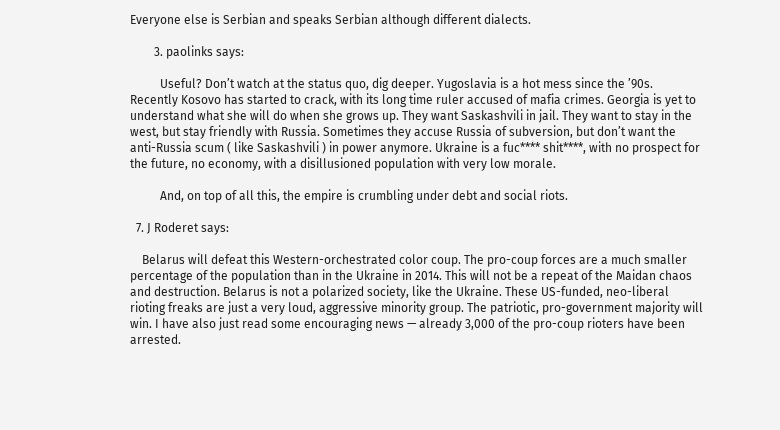Everyone else is Serbian and speaks Serbian although different dialects.

        3. paolinks says:

          Useful? Don’t watch at the status quo, dig deeper. Yugoslavia is a hot mess since the ’90s. Recently Kosovo has started to crack, with its long time ruler accused of mafia crimes. Georgia is yet to understand what she will do when she grows up. They want Saskashvili in jail. They want to stay in the west, but stay friendly with Russia. Sometimes they accuse Russia of subversion, but don’t want the anti-Russia scum ( like Saskashvili ) in power anymore. Ukraine is a fuc**** shit****, with no prospect for the future, no economy, with a disillusioned population with very low morale.

          And, on top of all this, the empire is crumbling under debt and social riots.

  7. J Roderet says:

    Belarus will defeat this Western-orchestrated color coup. The pro-coup forces are a much smaller percentage of the population than in the Ukraine in 2014. This will not be a repeat of the Maidan chaos and destruction. Belarus is not a polarized society, like the Ukraine. These US-funded, neo-liberal rioting freaks are just a very loud, aggressive minority group. The patriotic, pro-government majority will win. I have also just read some encouraging news — already 3,000 of the pro-coup rioters have been arrested.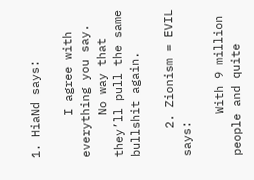1. HiaNd says:

      I agree with everything you say.
      No way that they’ll pull the same bullshit again.

    2. Zionism = EVIL says:

      With 9 million people and quite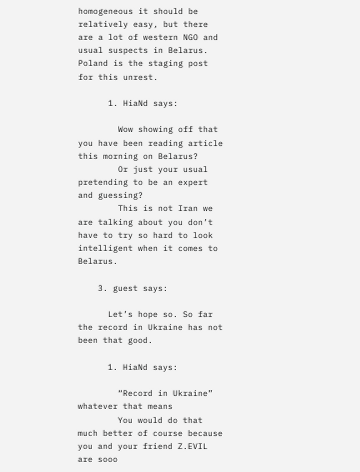homogeneous it should be relatively easy, but there are a lot of western NGO and usual suspects in Belarus. Poland is the staging post for this unrest.

      1. HiaNd says:

        Wow showing off that you have been reading article this morning on Belarus?
        Or just your usual pretending to be an expert and guessing?
        This is not Iran we are talking about you don’t have to try so hard to look intelligent when it comes to Belarus.

    3. guest says:

      Let’s hope so. So far the record in Ukraine has not been that good.

      1. HiaNd says:

        “Record in Ukraine” whatever that means
        You would do that much better of course because you and your friend Z.EVIL are sooo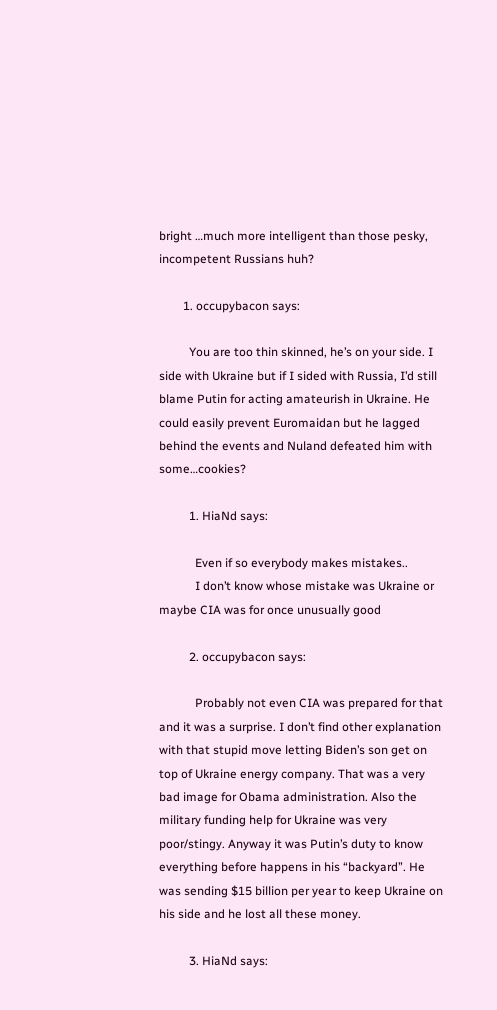bright …much more intelligent than those pesky, incompetent Russians huh?

        1. occupybacon says:

          You are too thin skinned, he’s on your side. I side with Ukraine but if I sided with Russia, I’d still blame Putin for acting amateurish in Ukraine. He could easily prevent Euromaidan but he lagged behind the events and Nuland defeated him with some…cookies?

          1. HiaNd says:

            Even if so everybody makes mistakes..
            I don’t know whose mistake was Ukraine or maybe CIA was for once unusually good

          2. occupybacon says:

            Probably not even CIA was prepared for that and it was a surprise. I don’t find other explanation with that stupid move letting Biden’s son get on top of Ukraine energy company. That was a very bad image for Obama administration. Also the military funding help for Ukraine was very poor/stingy. Anyway it was Putin’s duty to know everything before happens in his “backyard”. He was sending $15 billion per year to keep Ukraine on his side and he lost all these money.

          3. HiaNd says: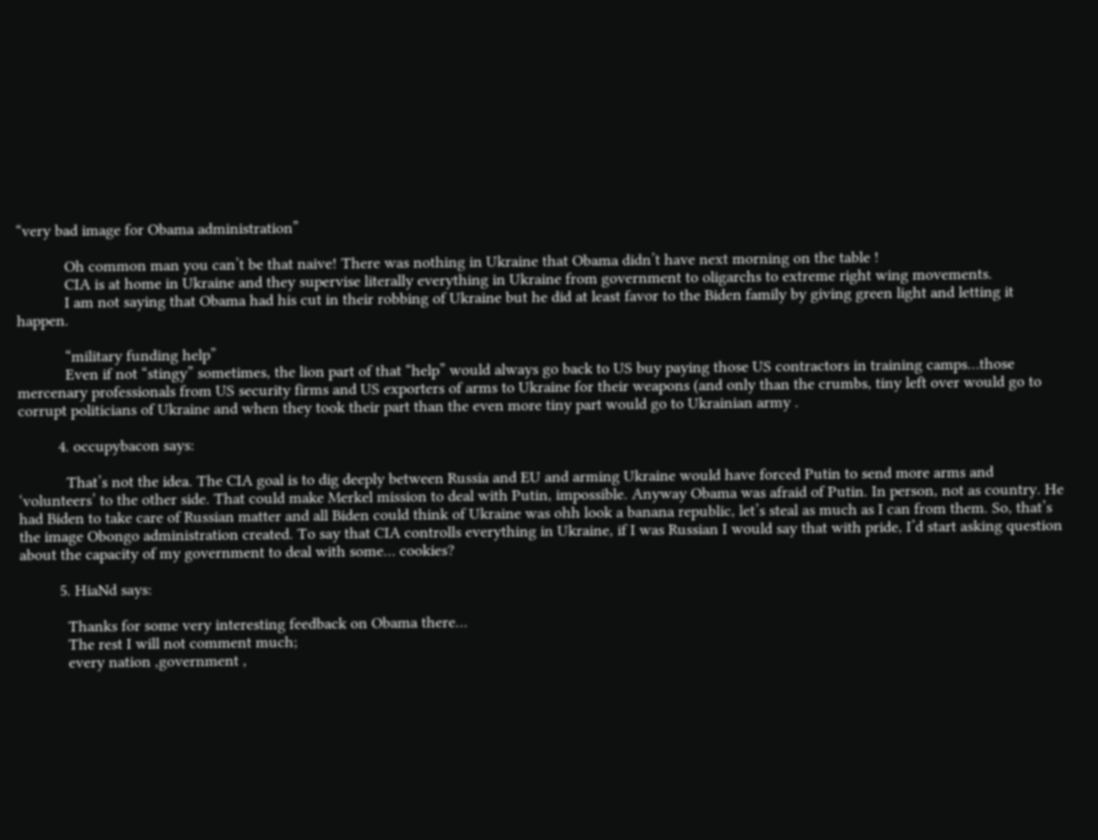“very bad image for Obama administration”

            Oh common man you can’t be that naive! There was nothing in Ukraine that Obama didn’t have next morning on the table !
            CIA is at home in Ukraine and they supervise literally everything in Ukraine from government to oligarchs to extreme right wing movements.
            I am not saying that Obama had his cut in their robbing of Ukraine but he did at least favor to the Biden family by giving green light and letting it happen.

            “military funding help”
            Even if not “stingy” sometimes, the lion part of that “help” would always go back to US buy paying those US contractors in training camps…those mercenary professionals from US security firms and US exporters of arms to Ukraine for their weapons (and only than the crumbs, tiny left over would go to corrupt politicians of Ukraine and when they took their part than the even more tiny part would go to Ukrainian army .

          4. occupybacon says:

            That’s not the idea. The CIA goal is to dig deeply between Russia and EU and arming Ukraine would have forced Putin to send more arms and ‘volunteers’ to the other side. That could make Merkel mission to deal with Putin, impossible. Anyway Obama was afraid of Putin. In person, not as country. He had Biden to take care of Russian matter and all Biden could think of Ukraine was ohh look a banana republic, let’s steal as much as I can from them. So, that’s the image Obongo administration created. To say that CIA controlls everything in Ukraine, if I was Russian I would say that with pride, I’d start asking question about the capacity of my government to deal with some… cookies?

          5. HiaNd says:

            Thanks for some very interesting feedback on Obama there…
            The rest I will not comment much;
            every nation ,government ,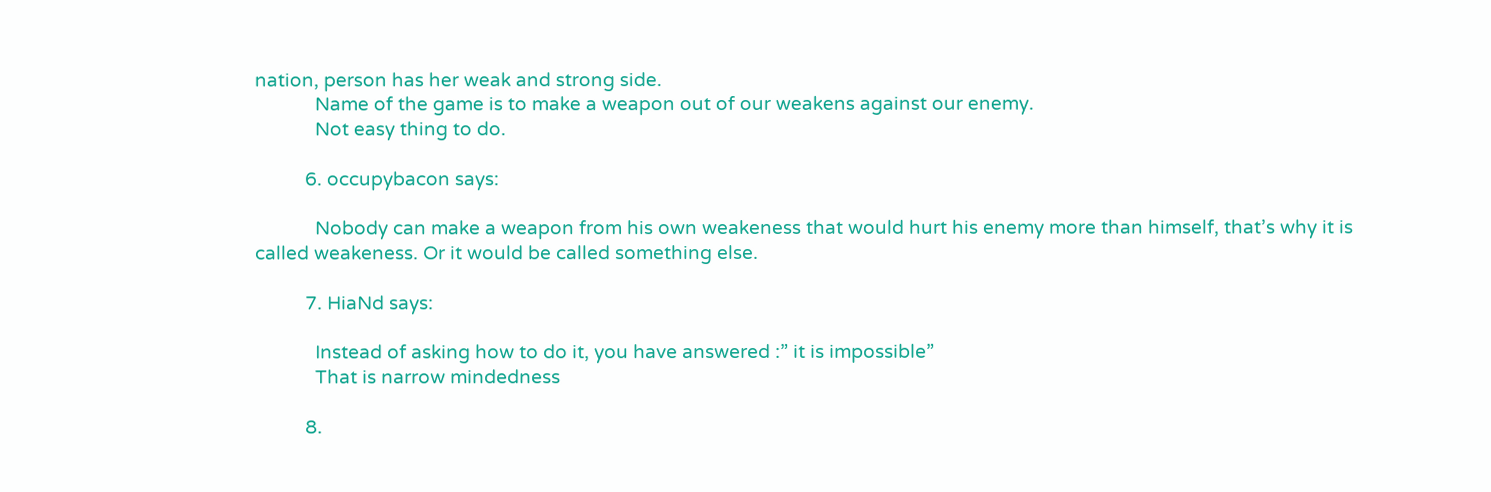nation, person has her weak and strong side.
            Name of the game is to make a weapon out of our weakens against our enemy.
            Not easy thing to do.

          6. occupybacon says:

            Nobody can make a weapon from his own weakeness that would hurt his enemy more than himself, that’s why it is called weakeness. Or it would be called something else.

          7. HiaNd says:

            Instead of asking how to do it, you have answered :” it is impossible”
            That is narrow mindedness

          8.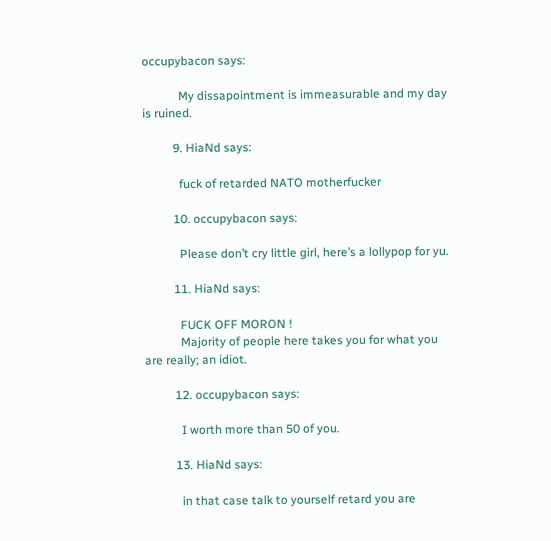occupybacon says:

            My dissapointment is immeasurable and my day is ruined.

          9. HiaNd says:

            fuck of retarded NATO motherfucker

          10. occupybacon says:

            Please don’t cry little girl, here’s a lollypop for yu.

          11. HiaNd says:

            FUCK OFF MORON !
            Majority of people here takes you for what you are really; an idiot.

          12. occupybacon says:

            I worth more than 50 of you.

          13. HiaNd says:

            in that case talk to yourself retard you are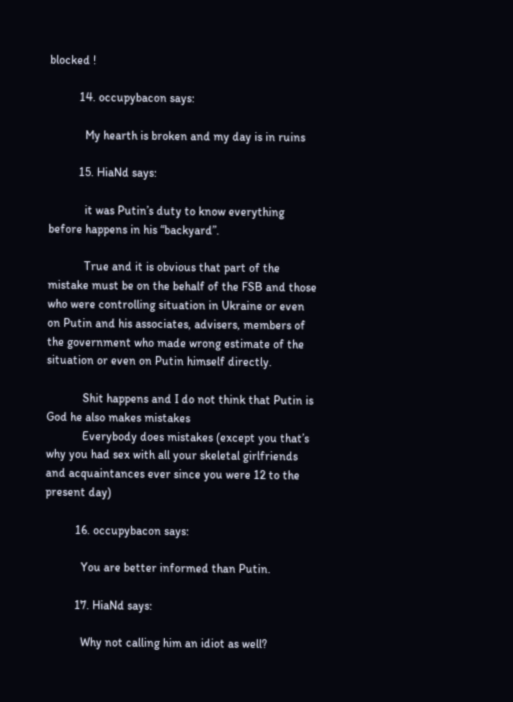blocked !

          14. occupybacon says:

            My hearth is broken and my day is in ruins

          15. HiaNd says:

            it was Putin’s duty to know everything before happens in his “backyard”.

            True and it is obvious that part of the mistake must be on the behalf of the FSB and those who were controlling situation in Ukraine or even on Putin and his associates, advisers, members of the government who made wrong estimate of the situation or even on Putin himself directly.

            Shit happens and I do not think that Putin is God he also makes mistakes
            Everybody does mistakes (except you that’s why you had sex with all your skeletal girlfriends and acquaintances ever since you were 12 to the present day)

          16. occupybacon says:

            You are better informed than Putin.

          17. HiaNd says:

            Why not calling him an idiot as well?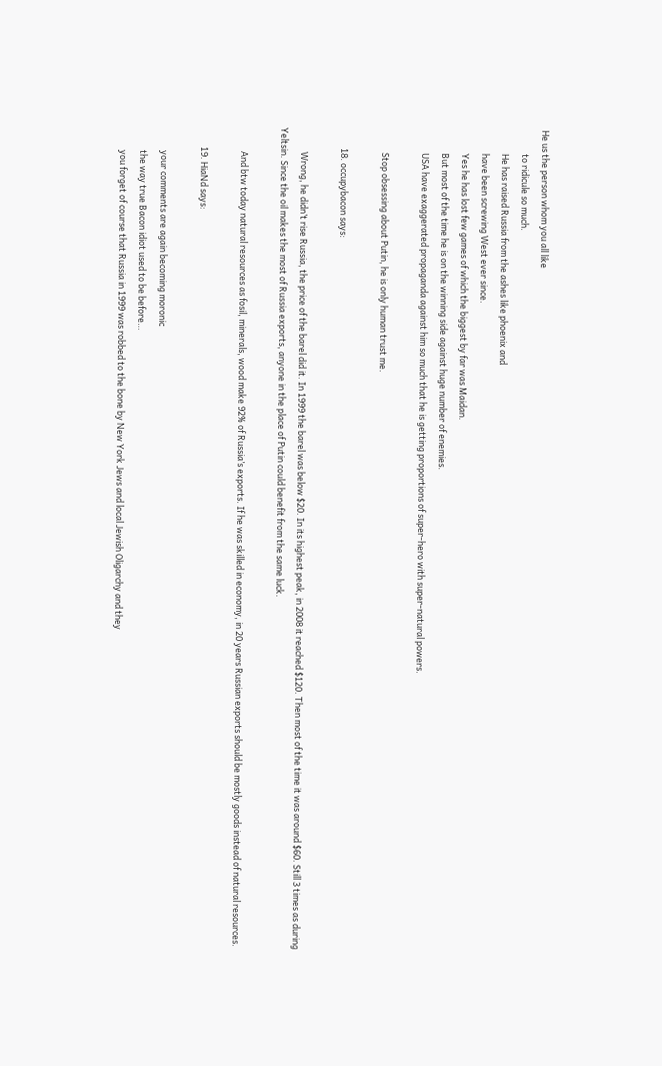He us the person whom you all like
            to ridicule so much.
            He has raised Russia from the ashes like phoenix and
            have been screwing West ever since.
            Yes he has lost few games of which the biggest by far was Maidan.
            But most of the time he is on the winning side against huge number of enemies.
            USA have exaggerated propaganda against him so much that he is getting proportions of super-hero with super-natural powers.

            Stop obsessing about Putin, he is only human trust me.

          18. occupybacon says:

            Wrong, he didn’t rise Russia, the price of the barel did it. In 1999 the barel was below $20. In its highest peak, in 2008 it reached $120. Then most of the time it was around $60. Still 3 times as during Yeltsin. Since the oil makes the most of Russia exports, anyone in the place of Putin could benefit from the same luck.

            And btw today natural resources as fosil, minerals, wood make 92% of Russia’s exports. If he was skilled in economy, in 20 years Russian exports should be mostly goods instead of natural resources.

          19. HiaNd says:

            your comments are again becoming moronic
            the way true Bacon idiot used to be before…
            you forget of course that Russia in 1999 was robbed to the bone by New York Jews and local Jewish Oligarchy and they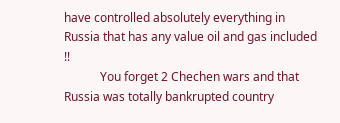have controlled absolutely everything in Russia that has any value oil and gas included !!
            You forget 2 Chechen wars and that Russia was totally bankrupted country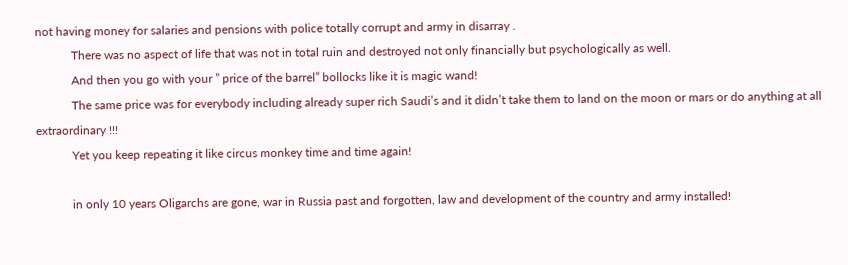not having money for salaries and pensions with police totally corrupt and army in disarray .
            There was no aspect of life that was not in total ruin and destroyed not only financially but psychologically as well.
            And then you go with your ” price of the barrel” bollocks like it is magic wand!
            The same price was for everybody including already super rich Saudi’s and it didn’t take them to land on the moon or mars or do anything at all extraordinary !!!
            Yet you keep repeating it like circus monkey time and time again!

            in only 10 years Oligarchs are gone, war in Russia past and forgotten, law and development of the country and army installed!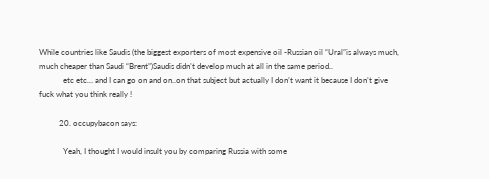While countries like Saudis (the biggest exporters of most expensive oil -Russian oil “Ural”is always much, much cheaper than Saudi “Brent”)Saudis didn’t develop much at all in the same period..
            etc etc… and I can go on and on..on that subject but actually I don’t want it because I don’t give fuck what you think really !

          20. occupybacon says:

            Yeah, I thought I would insult you by comparing Russia with some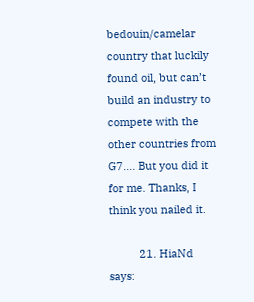bedouin/camelar country that luckily found oil, but can’t build an industry to compete with the other countries from G7…. But you did it for me. Thanks, I think you nailed it.

          21. HiaNd says: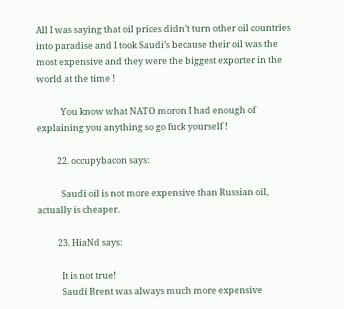All I was saying that oil prices didn’t turn other oil countries into paradise and I took Saudi’s because their oil was the most expensive and they were the biggest exporter in the world at the time !

            You know what NATO moron I had enough of explaining you anything so go fuck yourself !

          22. occupybacon says:

            Saudi oil is not more expensive than Russian oil, actually is cheaper.

          23. HiaNd says:

            It is not true!
            Saudi Brent was always much more expensive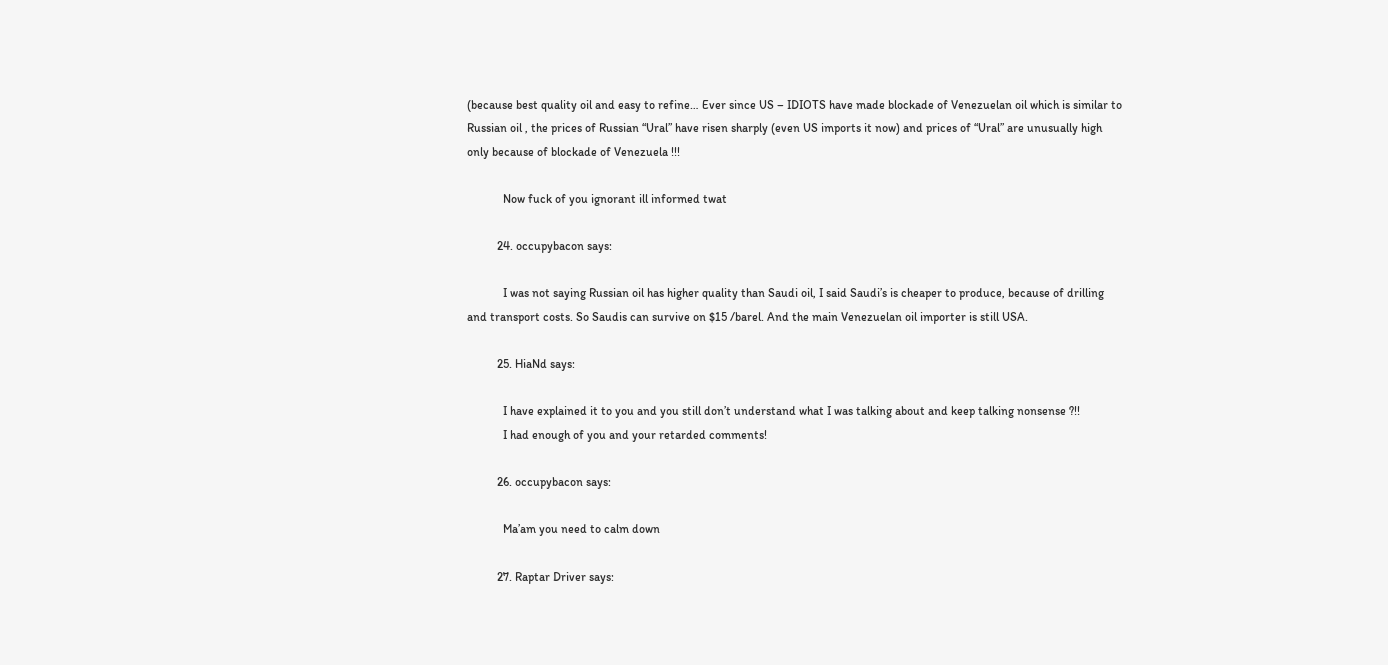(because best quality oil and easy to refine… Ever since US – IDIOTS have made blockade of Venezuelan oil which is similar to Russian oil , the prices of Russian “Ural” have risen sharply (even US imports it now) and prices of “Ural” are unusually high only because of blockade of Venezuela !!!

            Now fuck of you ignorant ill informed twat

          24. occupybacon says:

            I was not saying Russian oil has higher quality than Saudi oil, I said Saudi’s is cheaper to produce, because of drilling and transport costs. So Saudis can survive on $15 /barel. And the main Venezuelan oil importer is still USA.

          25. HiaNd says:

            I have explained it to you and you still don’t understand what I was talking about and keep talking nonsense ?!!
            I had enough of you and your retarded comments!

          26. occupybacon says:

            Ma’am you need to calm down

          27. Raptar Driver says: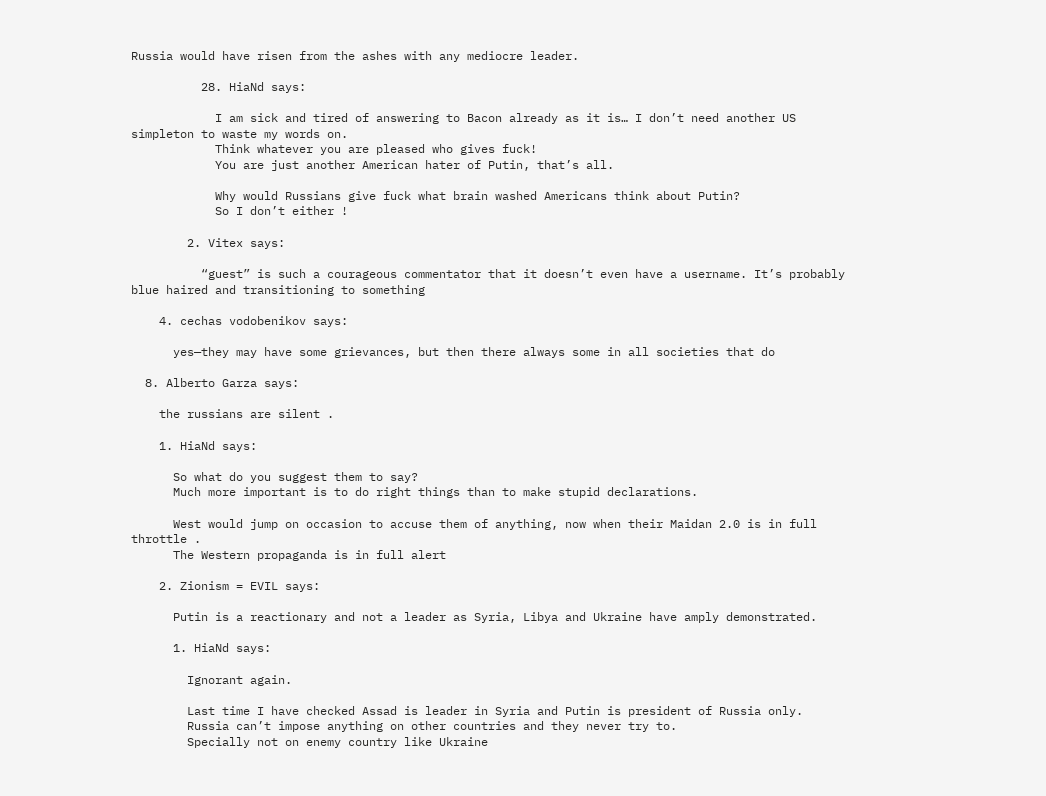Russia would have risen from the ashes with any mediocre leader.

          28. HiaNd says:

            I am sick and tired of answering to Bacon already as it is… I don’t need another US simpleton to waste my words on.
            Think whatever you are pleased who gives fuck!
            You are just another American hater of Putin, that’s all.

            Why would Russians give fuck what brain washed Americans think about Putin?
            So I don’t either !

        2. Vitex says:

          “guest” is such a courageous commentator that it doesn’t even have a username. It’s probably blue haired and transitioning to something

    4. cechas vodobenikov says:

      yes—they may have some grievances, but then there always some in all societies that do

  8. Alberto Garza says:

    the russians are silent .

    1. HiaNd says:

      So what do you suggest them to say?
      Much more important is to do right things than to make stupid declarations.

      West would jump on occasion to accuse them of anything, now when their Maidan 2.0 is in full throttle .
      The Western propaganda is in full alert

    2. Zionism = EVIL says:

      Putin is a reactionary and not a leader as Syria, Libya and Ukraine have amply demonstrated.

      1. HiaNd says:

        Ignorant again.

        Last time I have checked Assad is leader in Syria and Putin is president of Russia only.
        Russia can’t impose anything on other countries and they never try to.
        Specially not on enemy country like Ukraine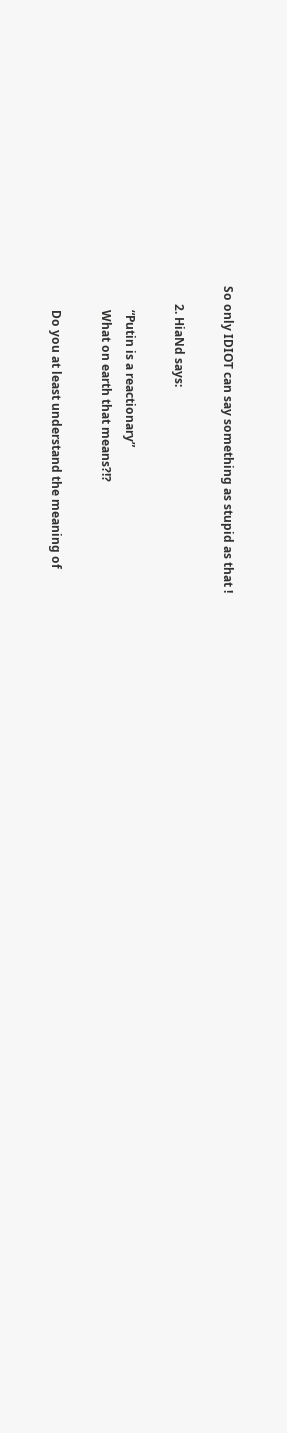So only IDIOT can say something as stupid as that !

      2. HiaNd says:

        “Putin is a reactionary”
        What on earth that means?!?

        Do you at least understand the meaning of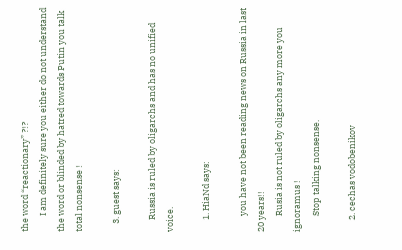the word “reactionary” ?!?
        I am definitely sure you either do not understand the word or blinded by hatred towards Putin you talk total nonsense !

    3. guest says:

      Russia is ruled by oligarchs and has no unified voice.

      1. HiaNd says:

        you have not been reading news on Russia in last 20 years!!
        Rusia is not ruled by oligarchs any more you ignoramus !
        Stop talking nonsense.

      2. cechas vodobenikov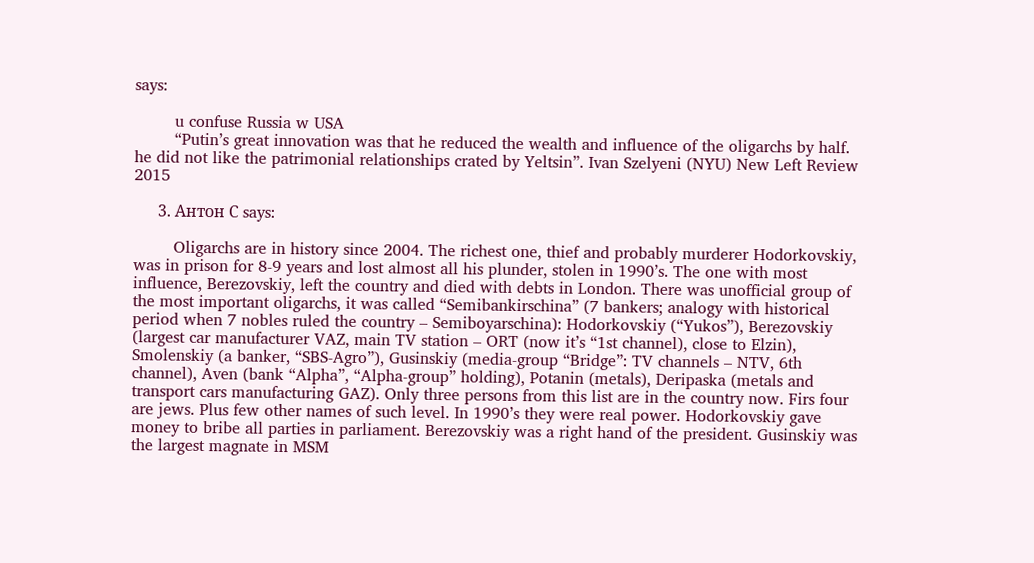says:

        u confuse Russia w USA
        “Putin’s great innovation was that he reduced the wealth and influence of the oligarchs by half. he did not like the patrimonial relationships crated by Yeltsin”. Ivan Szelyeni (NYU) New Left Review 2015

      3. Антон С says:

        Oligarchs are in history since 2004. The richest one, thief and probably murderer Hodorkovskiy, was in prison for 8-9 years and lost almost all his plunder, stolen in 1990’s. The one with most influence, Berezovskiy, left the country and died with debts in London. There was unofficial group of the most important oligarchs, it was called “Semibankirschina” (7 bankers; analogy with historical period when 7 nobles ruled the country – Semiboyarschina): Hodorkovskiy (“Yukos”), Berezovskiy (largest car manufacturer VAZ, main TV station – ORT (now it’s “1st channel), close to Elzin), Smolenskiy (a banker, “SBS-Agro”), Gusinskiy (media-group “Bridge”: TV channels – NTV, 6th channel), Aven (bank “Alpha”, “Alpha-group” holding), Potanin (metals), Deripaska (metals and transport cars manufacturing GAZ). Only three persons from this list are in the country now. Firs four are jews. Plus few other names of such level. In 1990’s they were real power. Hodorkovskiy gave money to bribe all parties in parliament. Berezovskiy was a right hand of the president. Gusinskiy was the largest magnate in MSM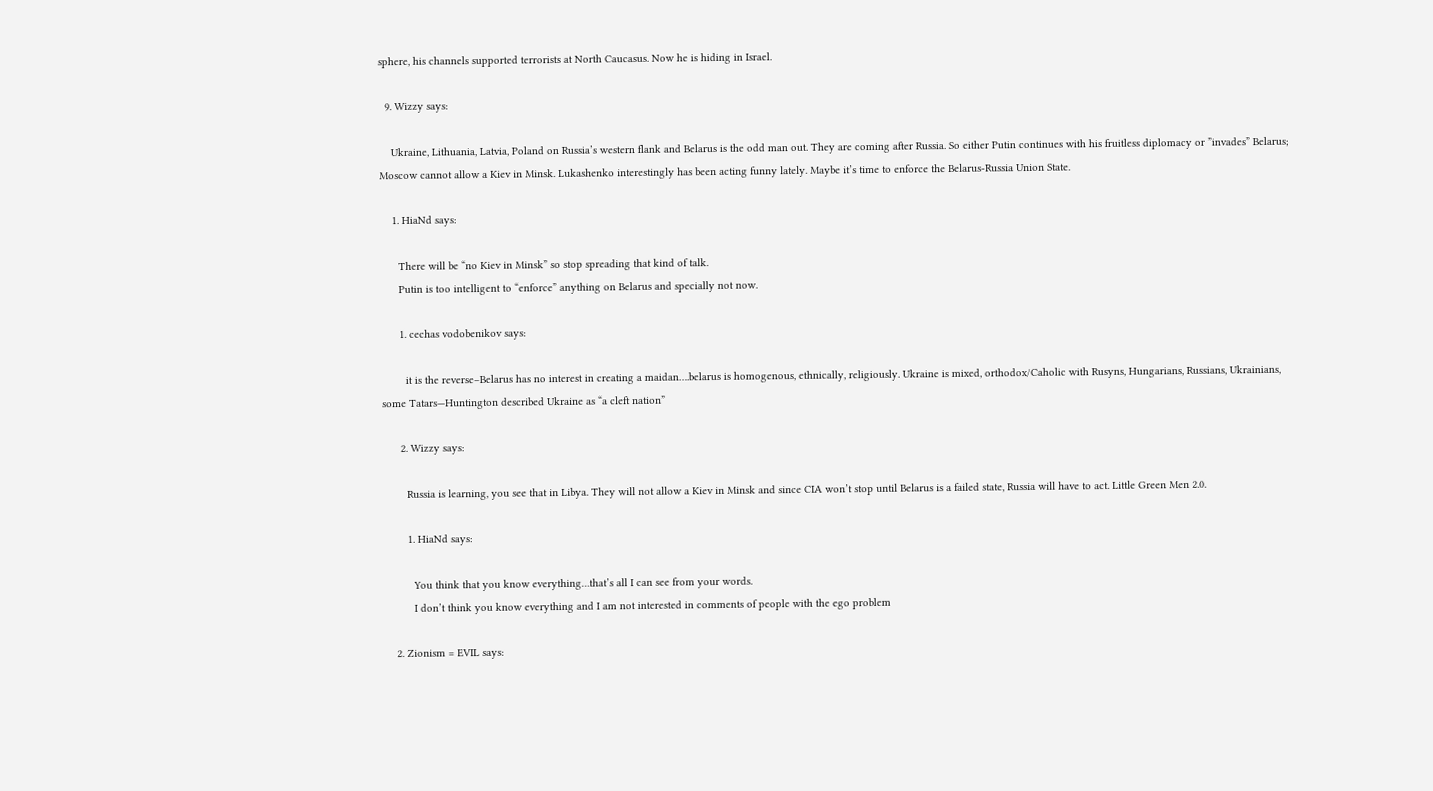sphere, his channels supported terrorists at North Caucasus. Now he is hiding in Israel.

  9. Wizzy says:

    Ukraine, Lithuania, Latvia, Poland on Russia’s western flank and Belarus is the odd man out. They are coming after Russia. So either Putin continues with his fruitless diplomacy or ”invades” Belarus; Moscow cannot allow a Kiev in Minsk. Lukashenko interestingly has been acting funny lately. Maybe it’s time to enforce the Belarus-Russia Union State.

    1. HiaNd says:

      There will be “no Kiev in Minsk” so stop spreading that kind of talk.
      Putin is too intelligent to “enforce” anything on Belarus and specially not now.

      1. cechas vodobenikov says:

        it is the reverse–Belarus has no interest in creating a maidan….belarus is homogenous, ethnically, religiously. Ukraine is mixed, orthodox/Caholic with Rusyns, Hungarians, Russians, Ukrainians, some Tatars—Huntington described Ukraine as “a cleft nation”

      2. Wizzy says:

        Russia is learning, you see that in Libya. They will not allow a Kiev in Minsk and since CIA won’t stop until Belarus is a failed state, Russia will have to act. Little Green Men 2.0.

        1. HiaNd says:

          You think that you know everything…that’s all I can see from your words.
          I don’t think you know everything and I am not interested in comments of people with the ego problem

    2. Zionism = EVIL says: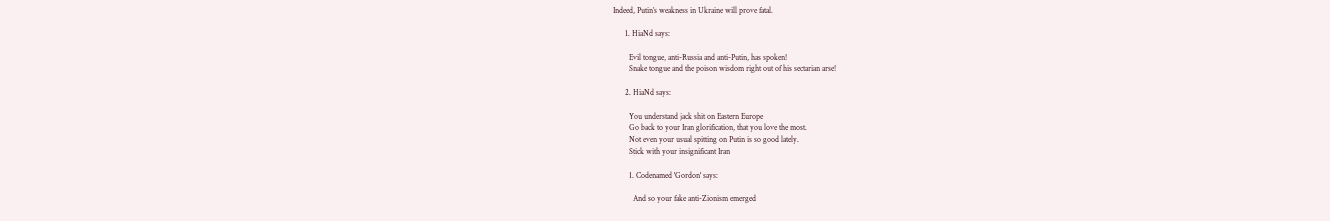Indeed, Putin’s weakness in Ukraine will prove fatal.

      1. HiaNd says:

        Evil tongue, anti-Russia and anti-Putin, has spoken!
        Snake tongue and the poison wisdom right out of his sectarian arse!

      2. HiaNd says:

        You understand jack shit on Eastern Europe
        Go back to your Iran glorification, that you love the most.
        Not even your usual spitting on Putin is so good lately.
        Stick with your insignificant Iran

        1. Codenamed 'Gordon' says:

          And so your fake anti-Zionism emerged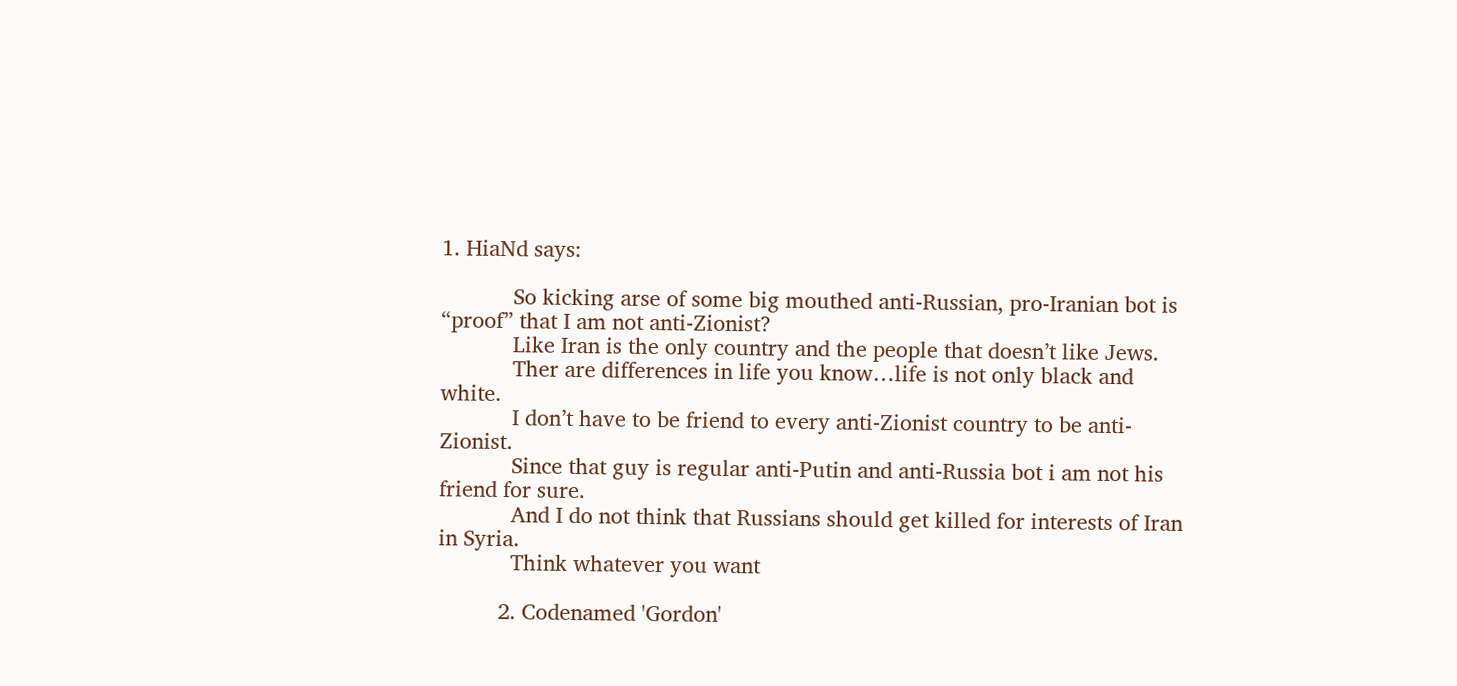1. HiaNd says:

            So kicking arse of some big mouthed anti-Russian, pro-Iranian bot is “proof” that I am not anti-Zionist?
            Like Iran is the only country and the people that doesn’t like Jews.
            Ther are differences in life you know…life is not only black and white.
            I don’t have to be friend to every anti-Zionist country to be anti-Zionist.
            Since that guy is regular anti-Putin and anti-Russia bot i am not his friend for sure.
            And I do not think that Russians should get killed for interests of Iran in Syria.
            Think whatever you want

          2. Codenamed 'Gordon'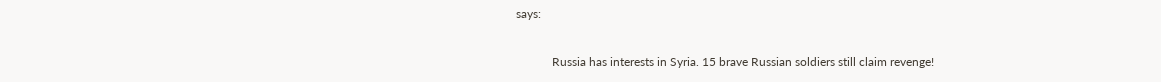says:

            Russia has interests in Syria. 15 brave Russian soldiers still claim revenge!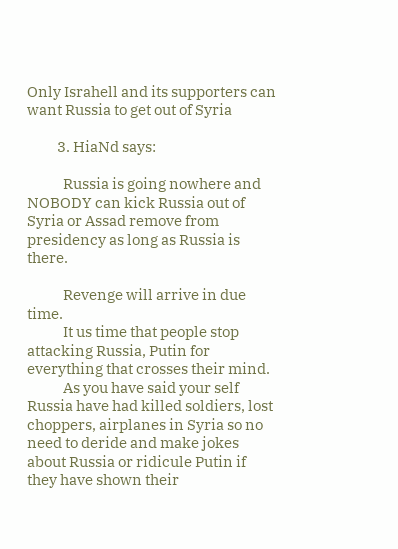Only Israhell and its supporters can want Russia to get out of Syria

          3. HiaNd says:

            Russia is going nowhere and NOBODY can kick Russia out of Syria or Assad remove from presidency as long as Russia is there.

            Revenge will arrive in due time.
            It us time that people stop attacking Russia, Putin for everything that crosses their mind.
            As you have said your self Russia have had killed soldiers, lost choppers, airplanes in Syria so no need to deride and make jokes about Russia or ridicule Putin if they have shown their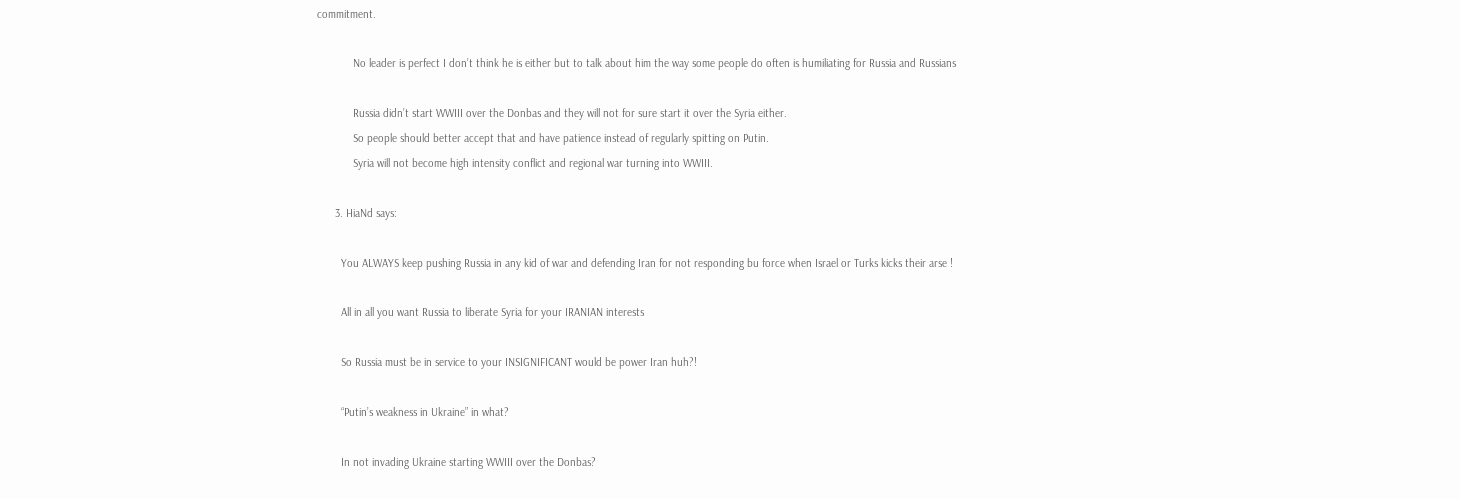commitment.

            No leader is perfect I don’t think he is either but to talk about him the way some people do often is humiliating for Russia and Russians

            Russia didn’t start WWIII over the Donbas and they will not for sure start it over the Syria either.
            So people should better accept that and have patience instead of regularly spitting on Putin.
            Syria will not become high intensity conflict and regional war turning into WWIII.

      3. HiaNd says:

        You ALWAYS keep pushing Russia in any kid of war and defending Iran for not responding bu force when Israel or Turks kicks their arse !

        All in all you want Russia to liberate Syria for your IRANIAN interests

        So Russia must be in service to your INSIGNIFICANT would be power Iran huh?!

        “Putin’s weakness in Ukraine” in what?

        In not invading Ukraine starting WWIII over the Donbas?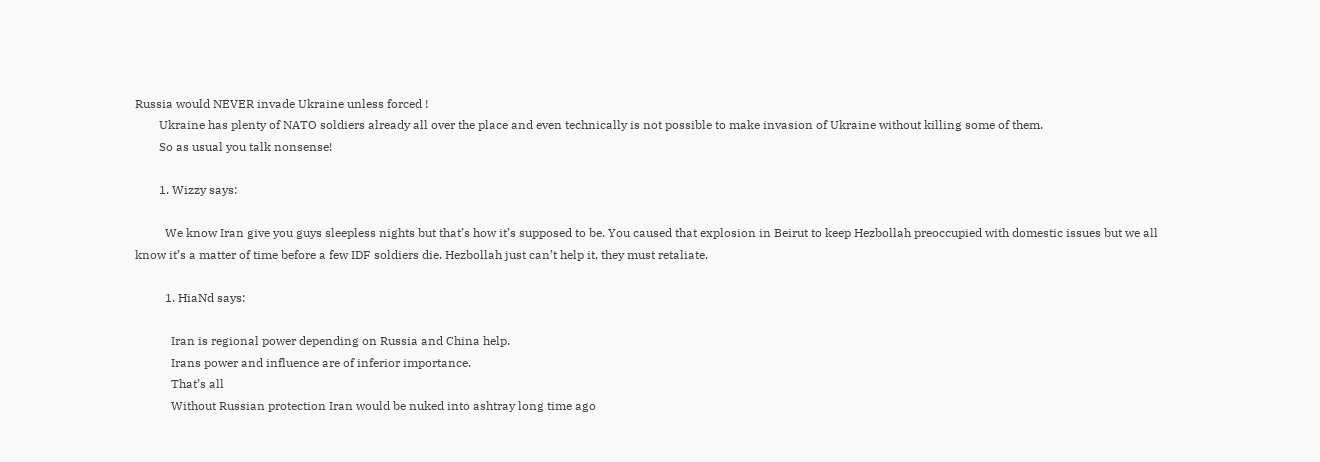Russia would NEVER invade Ukraine unless forced !
        Ukraine has plenty of NATO soldiers already all over the place and even technically is not possible to make invasion of Ukraine without killing some of them.
        So as usual you talk nonsense!

        1. Wizzy says:

          We know Iran give you guys sleepless nights but that’s how it’s supposed to be. You caused that explosion in Beirut to keep Hezbollah preoccupied with domestic issues but we all know it’s a matter of time before a few IDF soldiers die. Hezbollah just can’t help it, they must retaliate.

          1. HiaNd says:

            Iran is regional power depending on Russia and China help.
            Irans power and influence are of inferior importance.
            That’s all
            Without Russian protection Iran would be nuked into ashtray long time ago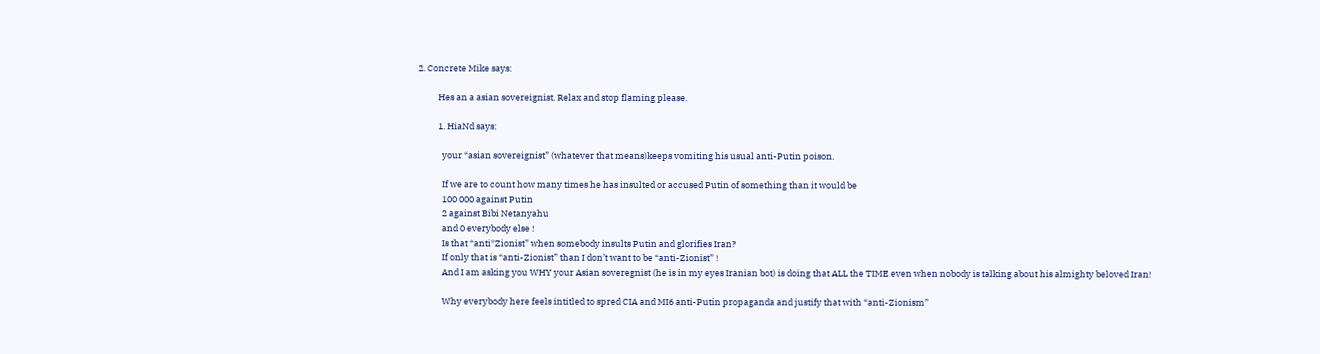2. Concrete Mike says:

          Hes an a asian sovereignist. Relax and stop flaming please.

          1. HiaNd says:

            your “asian sovereignist” (whatever that means)keeps vomiting his usual anti-Putin poison.

            If we are to count how many times he has insulted or accused Putin of something than it would be
            100 000 against Putin
            2 against Bibi Netanyahu
            and 0 everybody else !
            Is that “anti*Zionist” when somebody insults Putin and glorifies Iran?
            If only that is “anti-Zionist” than I don’t want to be “anti-Zionist” !
            And I am asking you WHY your Asian soveregnist (he is in my eyes Iranian bot) is doing that ALL the TIME even when nobody is talking about his almighty beloved Iran!

            Why everybody here feels intitled to spred CIA and MI6 anti-Putin propaganda and justify that with “anti-Zionism”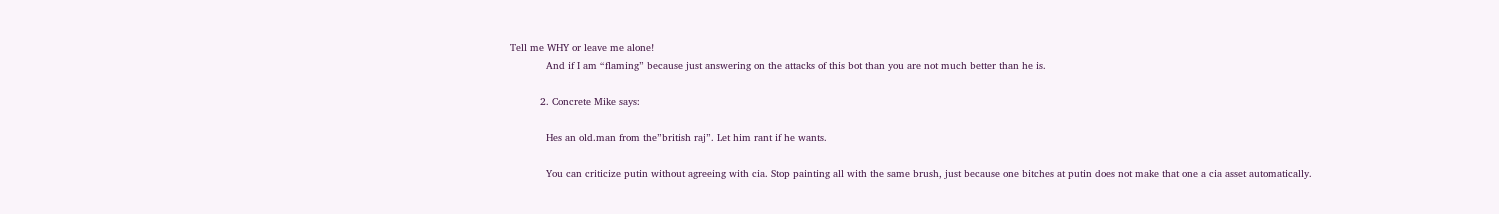Tell me WHY or leave me alone!
            And if I am “flaming” because just answering on the attacks of this bot than you are not much better than he is.

          2. Concrete Mike says:

            Hes an old.man from the”british raj”. Let him rant if he wants.

            You can criticize putin without agreeing with cia. Stop painting all with the same brush, just because one bitches at putin does not make that one a cia asset automatically.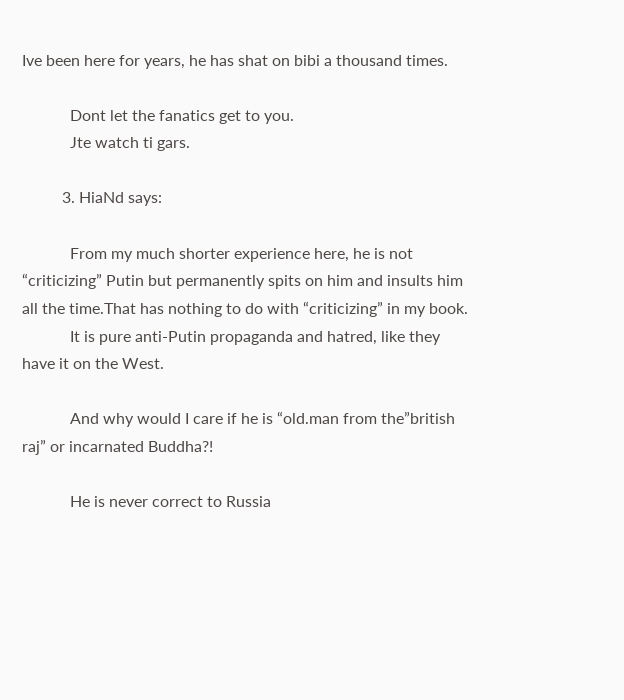Ive been here for years, he has shat on bibi a thousand times.

            Dont let the fanatics get to you.
            Jte watch ti gars.

          3. HiaNd says:

            From my much shorter experience here, he is not “criticizing” Putin but permanently spits on him and insults him all the time.That has nothing to do with “criticizing” in my book.
            It is pure anti-Putin propaganda and hatred, like they have it on the West.

            And why would I care if he is “old.man from the”british raj” or incarnated Buddha?!

            He is never correct to Russia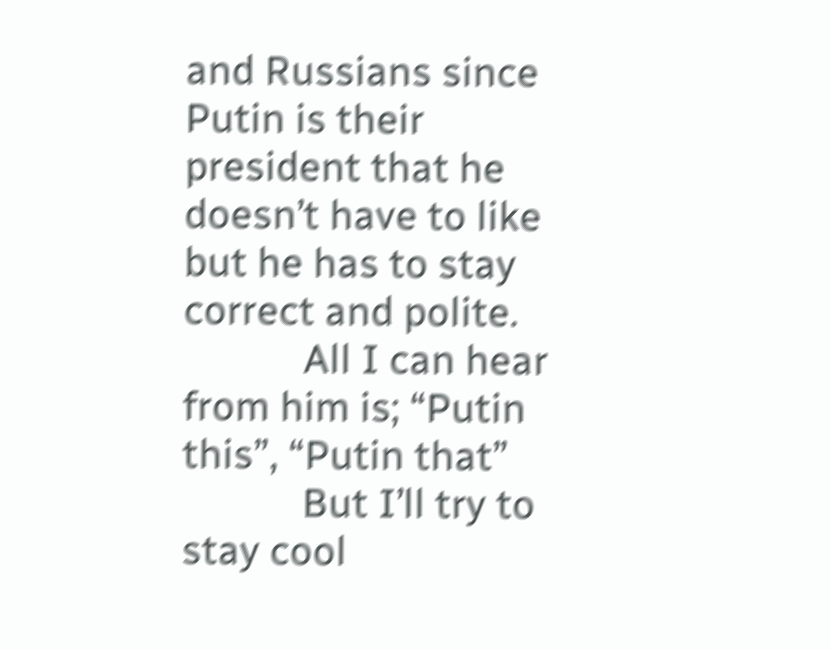and Russians since Putin is their president that he doesn’t have to like but he has to stay correct and polite.
            All I can hear from him is; “Putin this”, “Putin that”
            But I’ll try to stay cool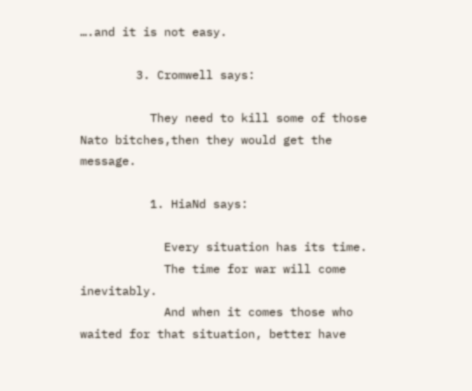….and it is not easy.

        3. Cromwell says:

          They need to kill some of those Nato bitches,then they would get the message.

          1. HiaNd says:

            Every situation has its time.
            The time for war will come inevitably.
            And when it comes those who waited for that situation, better have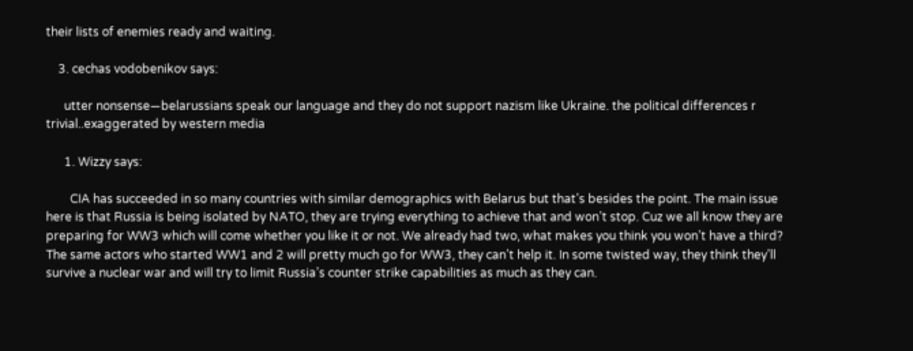their lists of enemies ready and waiting.

    3. cechas vodobenikov says:

      utter nonsense—belarussians speak our language and they do not support nazism like Ukraine. the political differences r trivial..exaggerated by western media

      1. Wizzy says:

        CIA has succeeded in so many countries with similar demographics with Belarus but that’s besides the point. The main issue here is that Russia is being isolated by NATO, they are trying everything to achieve that and won’t stop. Cuz we all know they are preparing for WW3 which will come whether you like it or not. We already had two, what makes you think you won’t have a third? The same actors who started WW1 and 2 will pretty much go for WW3, they can’t help it. In some twisted way, they think they’ll survive a nuclear war and will try to limit Russia’s counter strike capabilities as much as they can.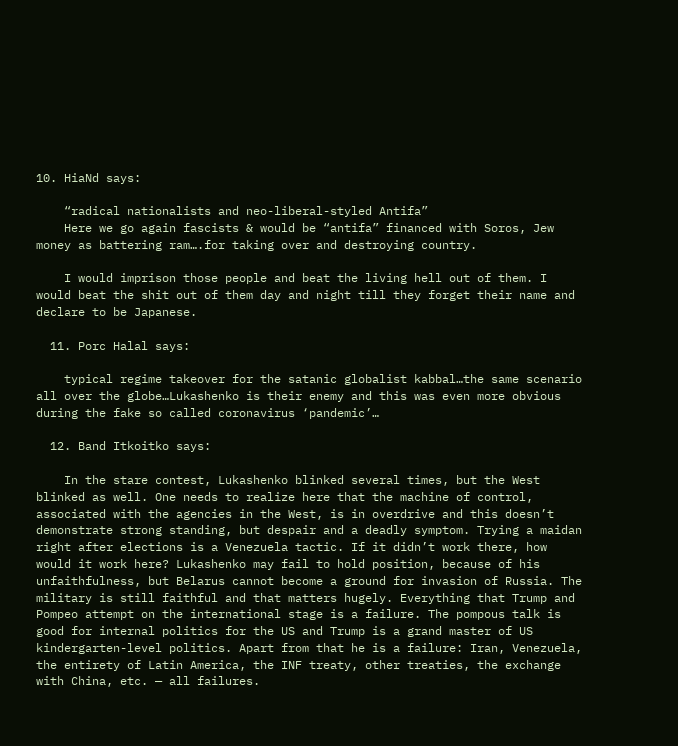10. HiaNd says:

    “radical nationalists and neo-liberal-styled Antifa”
    Here we go again fascists & would be “antifa” financed with Soros, Jew money as battering ram….for taking over and destroying country.

    I would imprison those people and beat the living hell out of them. I would beat the shit out of them day and night till they forget their name and declare to be Japanese.

  11. Porc Halal says:

    typical regime takeover for the satanic globalist kabbal…the same scenario all over the globe…Lukashenko is their enemy and this was even more obvious during the fake so called coronavirus ‘pandemic’…

  12. Band Itkoitko says:

    In the stare contest, Lukashenko blinked several times, but the West blinked as well. One needs to realize here that the machine of control, associated with the agencies in the West, is in overdrive and this doesn’t demonstrate strong standing, but despair and a deadly symptom. Trying a maidan right after elections is a Venezuela tactic. If it didn’t work there, how would it work here? Lukashenko may fail to hold position, because of his unfaithfulness, but Belarus cannot become a ground for invasion of Russia. The military is still faithful and that matters hugely. Everything that Trump and Pompeo attempt on the international stage is a failure. The pompous talk is good for internal politics for the US and Trump is a grand master of US kindergarten-level politics. Apart from that he is a failure: Iran, Venezuela, the entirety of Latin America, the INF treaty, other treaties, the exchange with China, etc. — all failures.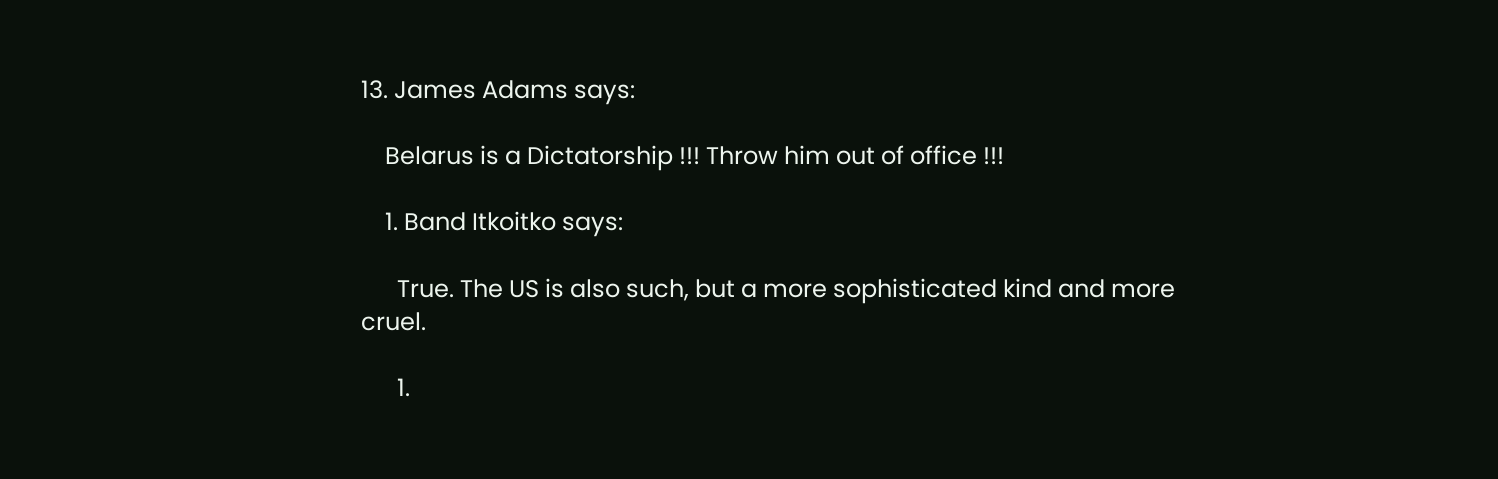13. James Adams says:

    Belarus is a Dictatorship !!! Throw him out of office !!!

    1. Band Itkoitko says:

      True. The US is also such, but a more sophisticated kind and more cruel.

      1.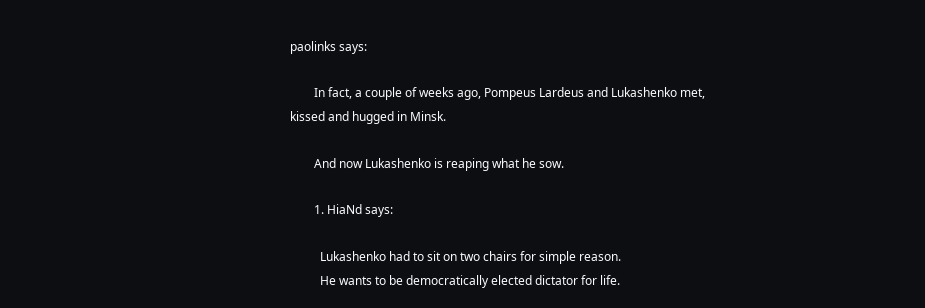paolinks says:

        In fact, a couple of weeks ago, Pompeus Lardeus and Lukashenko met, kissed and hugged in Minsk.

        And now Lukashenko is reaping what he sow.

        1. HiaNd says:

          Lukashenko had to sit on two chairs for simple reason.
          He wants to be democratically elected dictator for life.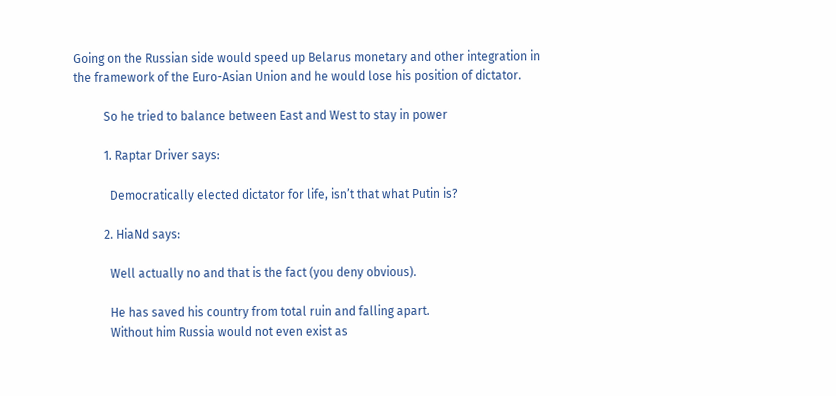Going on the Russian side would speed up Belarus monetary and other integration in the framework of the Euro-Asian Union and he would lose his position of dictator.

          So he tried to balance between East and West to stay in power

          1. Raptar Driver says:

            Democratically elected dictator for life, isn’t that what Putin is?

          2. HiaNd says:

            Well actually no and that is the fact (you deny obvious).

            He has saved his country from total ruin and falling apart.
            Without him Russia would not even exist as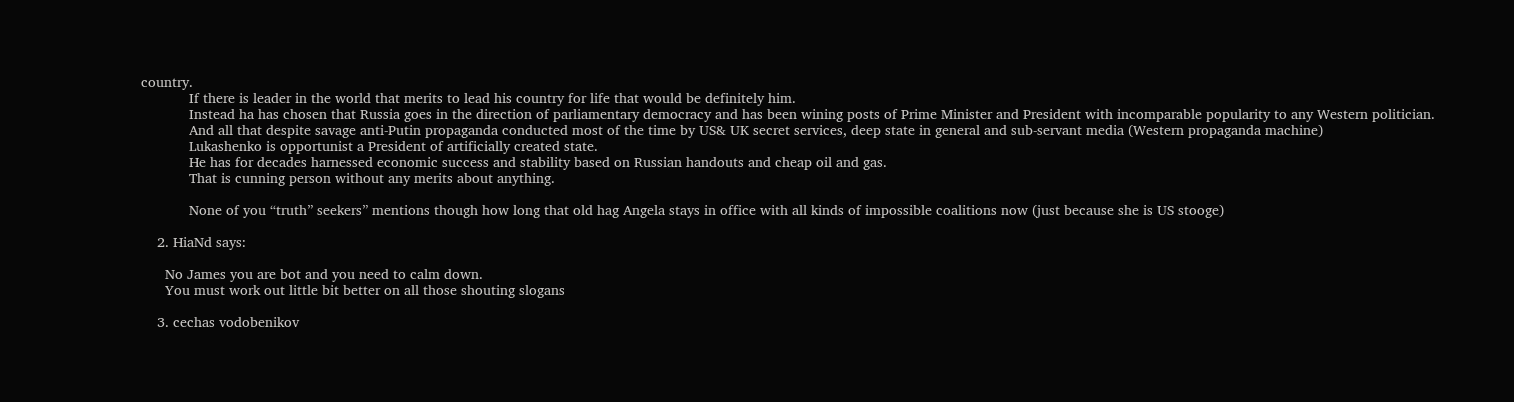country.
            If there is leader in the world that merits to lead his country for life that would be definitely him.
            Instead ha has chosen that Russia goes in the direction of parliamentary democracy and has been wining posts of Prime Minister and President with incomparable popularity to any Western politician.
            And all that despite savage anti-Putin propaganda conducted most of the time by US& UK secret services, deep state in general and sub-servant media (Western propaganda machine)
            Lukashenko is opportunist a President of artificially created state.
            He has for decades harnessed economic success and stability based on Russian handouts and cheap oil and gas.
            That is cunning person without any merits about anything.

            None of you “truth” seekers” mentions though how long that old hag Angela stays in office with all kinds of impossible coalitions now (just because she is US stooge)

    2. HiaNd says:

      No James you are bot and you need to calm down.
      You must work out little bit better on all those shouting slogans

    3. cechas vodobenikov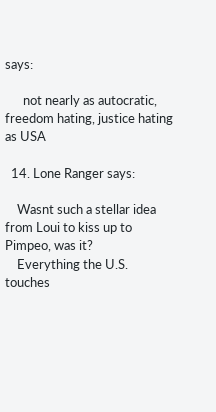says:

      not nearly as autocratic, freedom hating, justice hating as USA

  14. Lone Ranger says:

    Wasnt such a stellar idea from Loui to kiss up to Pimpeo, was it?
    Everything the U.S. touches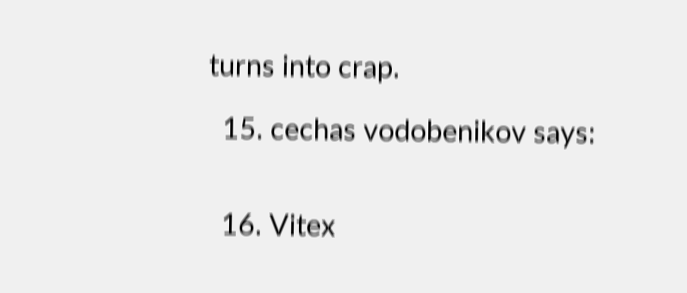turns into crap.

  15. cechas vodobenikov says:


  16. Vitex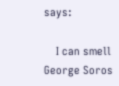says:

    I can smell George Soros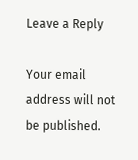Leave a Reply

Your email address will not be published.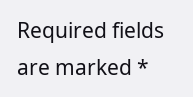Required fields are marked *